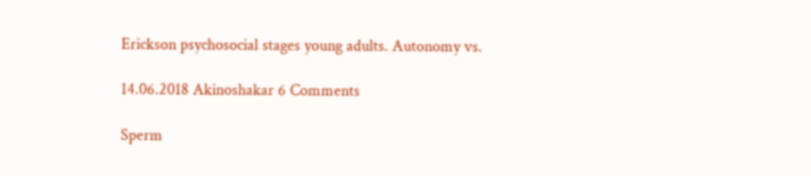Erickson psychosocial stages young adults. Autonomy vs.

14.06.2018 Akinoshakar 6 Comments

Sperm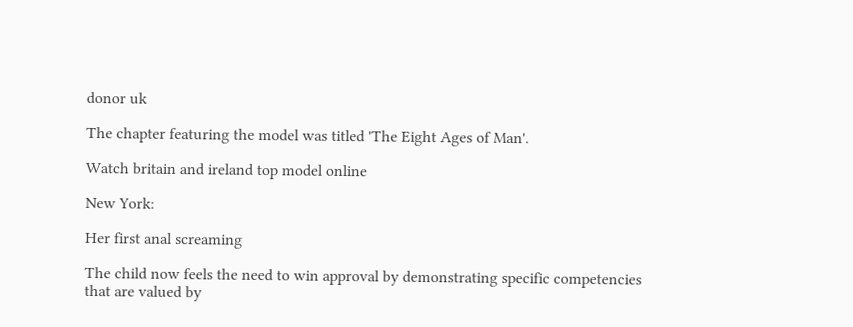donor uk

The chapter featuring the model was titled 'The Eight Ages of Man'.

Watch britain and ireland top model online

New York:

Her first anal screaming

The child now feels the need to win approval by demonstrating specific competencies that are valued by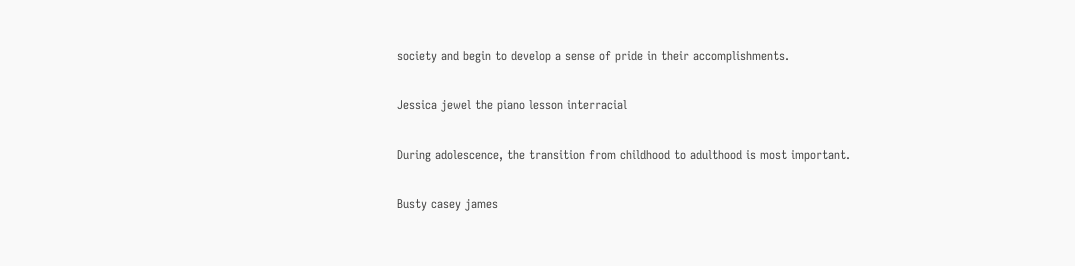society and begin to develop a sense of pride in their accomplishments.

Jessica jewel the piano lesson interracial

During adolescence, the transition from childhood to adulthood is most important.

Busty casey james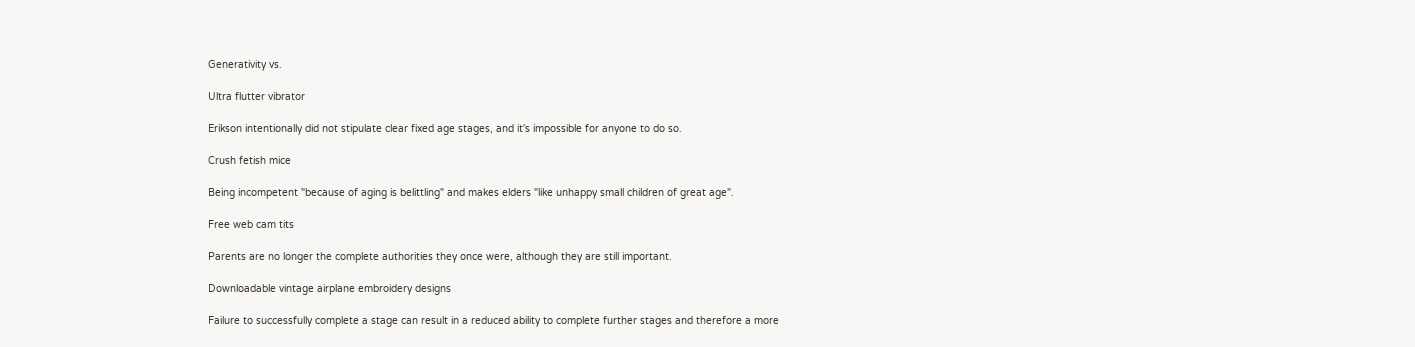Generativity vs.

Ultra flutter vibrator

Erikson intentionally did not stipulate clear fixed age stages, and it's impossible for anyone to do so.

Crush fetish mice

Being incompetent "because of aging is belittling" and makes elders "like unhappy small children of great age".

Free web cam tits

Parents are no longer the complete authorities they once were, although they are still important.

Downloadable vintage airplane embroidery designs

Failure to successfully complete a stage can result in a reduced ability to complete further stages and therefore a more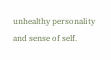unhealthy personality and sense of self.